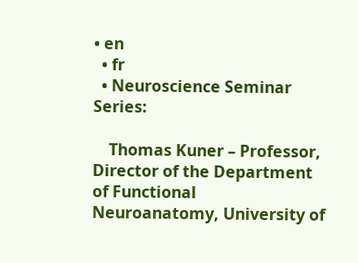• en
  • fr
  • Neuroscience Seminar Series:

    Thomas Kuner – Professor, Director of the Department of Functional Neuroanatomy, University of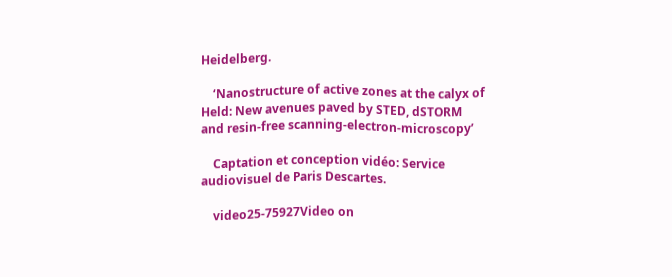Heidelberg.

    ‘Nanostructure of active zones at the calyx of Held: New avenues paved by STED, dSTORM and resin-free scanning-electron-microscopy’

    Captation et conception vidéo: Service audiovisuel de Paris Descartes.

    video25-75927Video on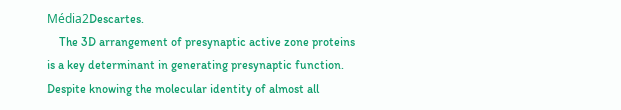Média2Descartes.
    The 3D arrangement of presynaptic active zone proteins is a key determinant in generating presynaptic function. Despite knowing the molecular identity of almost all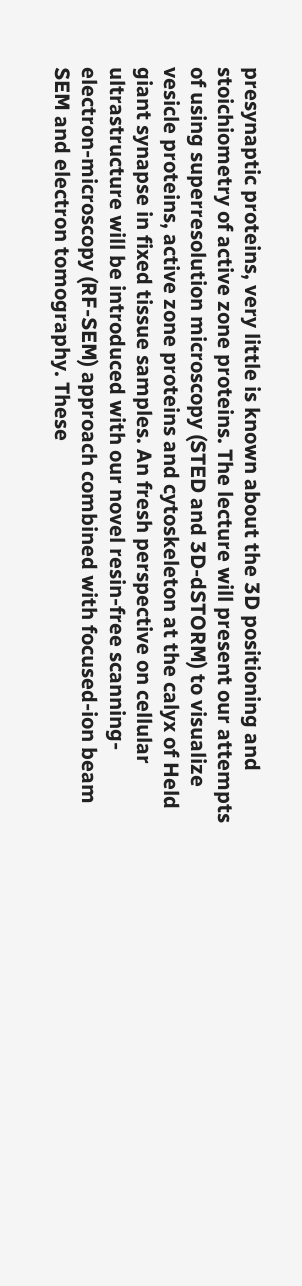presynaptic proteins, very little is known about the 3D positioning and stoichiometry of active zone proteins. The lecture will present our attempts of using superresolution microscopy (STED and 3D-dSTORM) to visualize vesicle proteins, active zone proteins and cytoskeleton at the calyx of Held giant synapse in fixed tissue samples. An fresh perspective on cellular ultrastructure will be introduced with our novel resin-free scanning-electron-microscopy (RF-SEM) approach combined with focused-ion beam SEM and electron tomography. These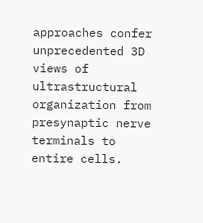approaches confer unprecedented 3D views of ultrastructural organization from presynaptic nerve terminals to entire cells.